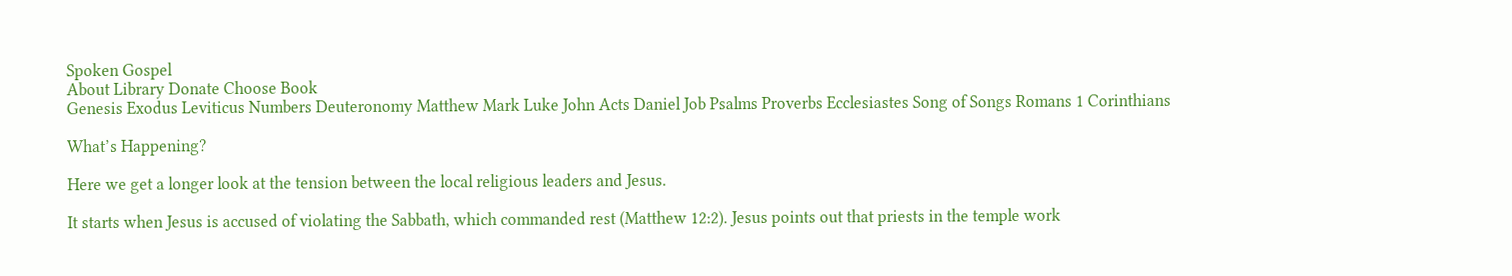Spoken Gospel
About Library Donate Choose Book
Genesis Exodus Leviticus Numbers Deuteronomy Matthew Mark Luke John Acts Daniel Job Psalms Proverbs Ecclesiastes Song of Songs Romans 1 Corinthians

What’s Happening?

Here we get a longer look at the tension between the local religious leaders and Jesus.

It starts when Jesus is accused of violating the Sabbath, which commanded rest (Matthew 12:2). Jesus points out that priests in the temple work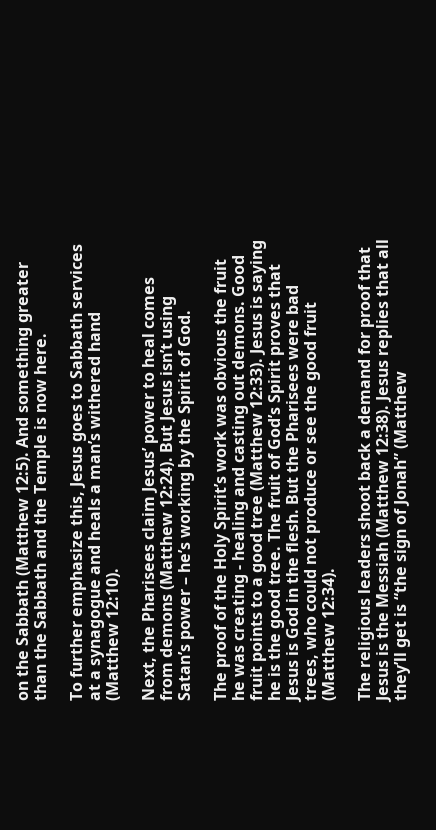on the Sabbath (Matthew 12:5). And something greater than the Sabbath and the Temple is now here.

To further emphasize this, Jesus goes to Sabbath services at a synagogue and heals a man’s withered hand (Matthew 12:10).

Next, the Pharisees claim Jesus’ power to heal comes from demons (Matthew 12:24). But Jesus isn’t using Satan’s power – he’s working by the Spirit of God.

The proof of the Holy Spirit’s work was obvious the fruit he was creating - healing and casting out demons. Good fruit points to a good tree (Matthew 12:33). Jesus is saying he is the good tree. The fruit of God’s Spirit proves that Jesus is God in the flesh. But the Pharisees were bad trees, who could not produce or see the good fruit (Matthew 12:34).

The religious leaders shoot back a demand for proof that Jesus is the Messiah (Matthew 12:38). Jesus replies that all they’ll get is “the sign of Jonah” (Matthew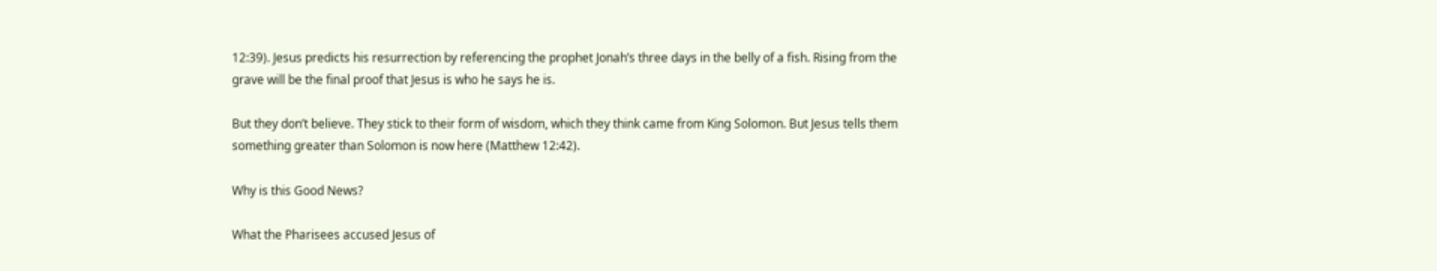12:39). Jesus predicts his resurrection by referencing the prophet Jonah’s three days in the belly of a fish. Rising from the grave will be the final proof that Jesus is who he says he is.

But they don’t believe. They stick to their form of wisdom, which they think came from King Solomon. But Jesus tells them something greater than Solomon is now here (Matthew 12:42).

Why is this Good News?

What the Pharisees accused Jesus of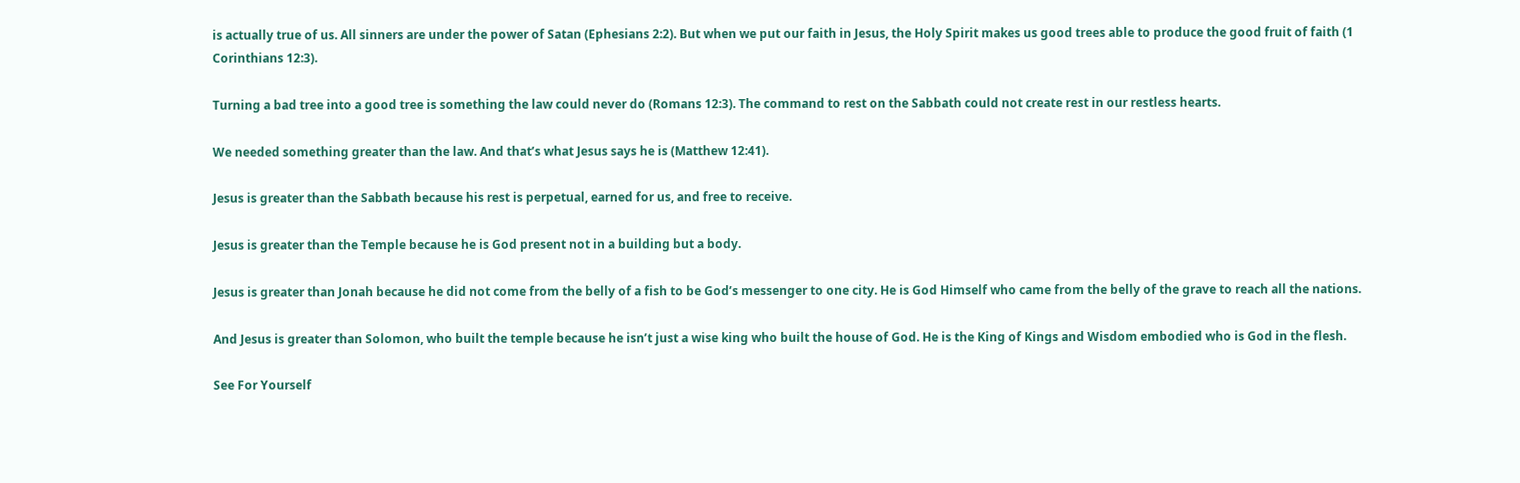is actually true of us. All sinners are under the power of Satan (Ephesians 2:2). But when we put our faith in Jesus, the Holy Spirit makes us good trees able to produce the good fruit of faith (1 Corinthians 12:3).

Turning a bad tree into a good tree is something the law could never do (Romans 12:3). The command to rest on the Sabbath could not create rest in our restless hearts.

We needed something greater than the law. And that’s what Jesus says he is (Matthew 12:41).

Jesus is greater than the Sabbath because his rest is perpetual, earned for us, and free to receive.

Jesus is greater than the Temple because he is God present not in a building but a body.

Jesus is greater than Jonah because he did not come from the belly of a fish to be God’s messenger to one city. He is God Himself who came from the belly of the grave to reach all the nations.

And Jesus is greater than Solomon, who built the temple because he isn’t just a wise king who built the house of God. He is the King of Kings and Wisdom embodied who is God in the flesh.

See For Yourself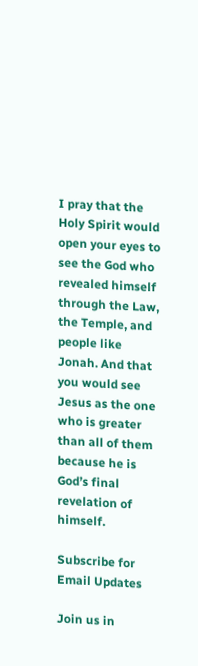I pray that the Holy Spirit would open your eyes to see the God who revealed himself through the Law, the Temple, and people like Jonah. And that you would see Jesus as the one who is greater than all of them because he is God’s final revelation of himself.

Subscribe for Email Updates

Join us in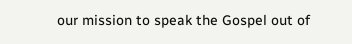our mission to speak the Gospel out of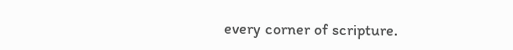every corner of scripture.